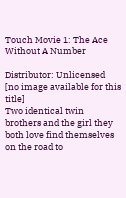Touch Movie 1: The Ace Without A Number

Distributor: Unlicensed
[no image available for this title]
Two identical twin brothers and the girl they both love find themselves on the road to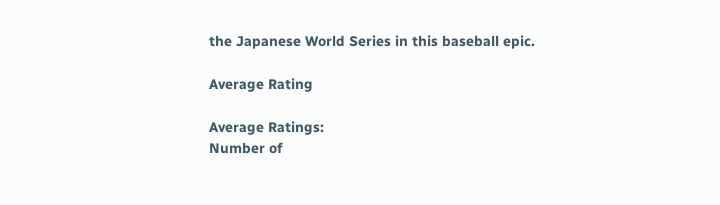the Japanese World Series in this baseball epic.

Average Rating

Average Ratings:
Number of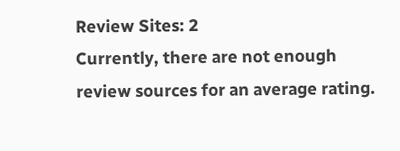Review Sites: 2
Currently, there are not enough review sources for an average rating.